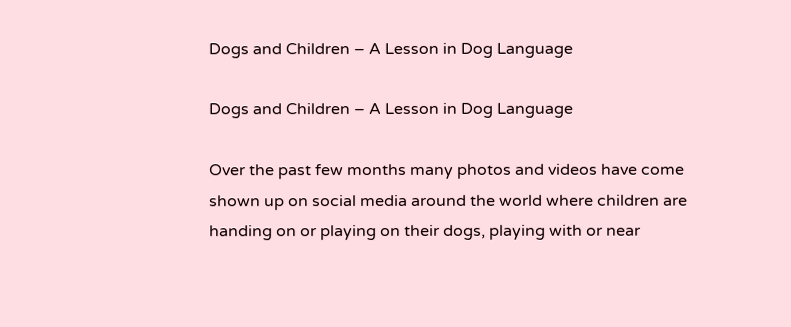Dogs and Children – A Lesson in Dog Language

Dogs and Children – A Lesson in Dog Language

Over the past few months many photos and videos have come shown up on social media around the world where children are handing on or playing on their dogs, playing with or near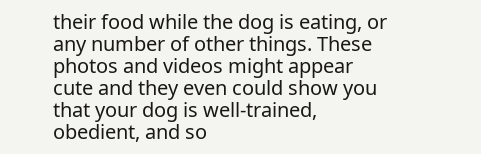their food while the dog is eating, or any number of other things. These photos and videos might appear cute and they even could show you that your dog is well-trained, obedient, and so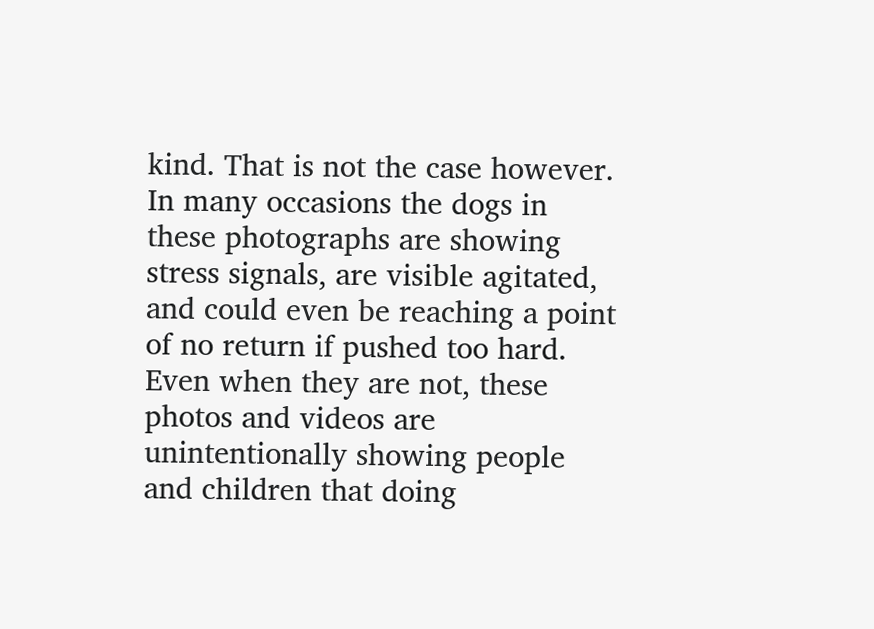kind. That is not the case however. In many occasions the dogs in these photographs are showing stress signals, are visible agitated, and could even be reaching a point of no return if pushed too hard. Even when they are not, these photos and videos are unintentionally showing people and children that doing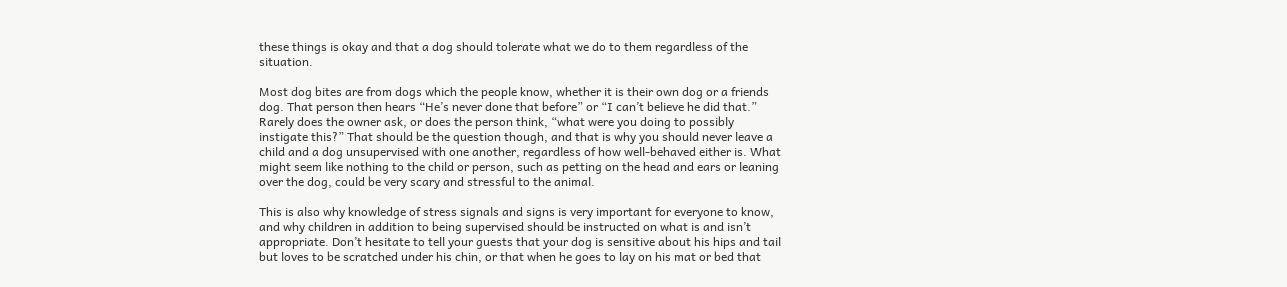these things is okay and that a dog should tolerate what we do to them regardless of the situation.

Most dog bites are from dogs which the people know, whether it is their own dog or a friends dog. That person then hears “He’s never done that before” or “I can’t believe he did that.” Rarely does the owner ask, or does the person think, “what were you doing to possibly instigate this?” That should be the question though, and that is why you should never leave a child and a dog unsupervised with one another, regardless of how well-behaved either is. What might seem like nothing to the child or person, such as petting on the head and ears or leaning over the dog, could be very scary and stressful to the animal.

This is also why knowledge of stress signals and signs is very important for everyone to know, and why children in addition to being supervised should be instructed on what is and isn’t appropriate. Don’t hesitate to tell your guests that your dog is sensitive about his hips and tail but loves to be scratched under his chin, or that when he goes to lay on his mat or bed that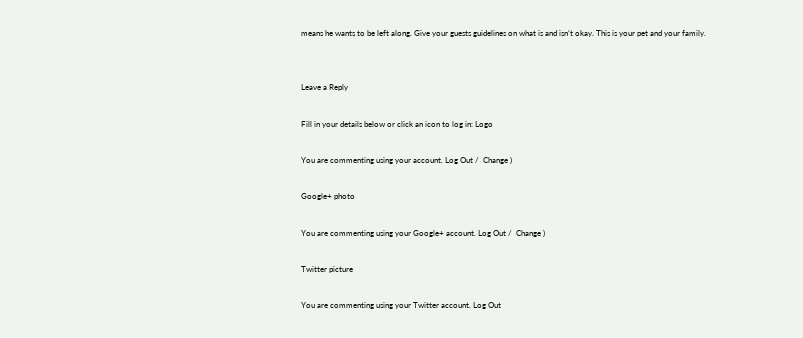means he wants to be left along. Give your guests guidelines on what is and isn’t okay. This is your pet and your family.


Leave a Reply

Fill in your details below or click an icon to log in: Logo

You are commenting using your account. Log Out /  Change )

Google+ photo

You are commenting using your Google+ account. Log Out /  Change )

Twitter picture

You are commenting using your Twitter account. Log Out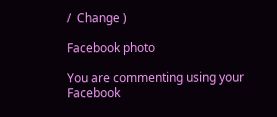/  Change )

Facebook photo

You are commenting using your Facebook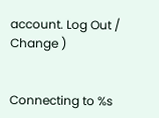account. Log Out /  Change )


Connecting to %s